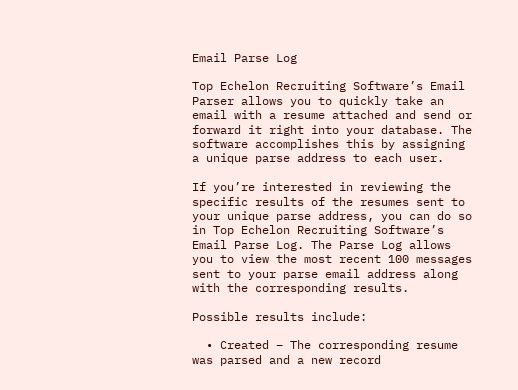Email Parse Log

Top Echelon Recruiting Software’s Email Parser allows you to quickly take an email with a resume attached and send or forward it right into your database. The software accomplishes this by assigning a unique parse address to each user.

If you’re interested in reviewing the specific results of the resumes sent to your unique parse address, you can do so in Top Echelon Recruiting Software’s Email Parse Log. The Parse Log allows you to view the most recent 100 messages sent to your parse email address along with the corresponding results.

Possible results include:

  • Created – The corresponding resume was parsed and a new record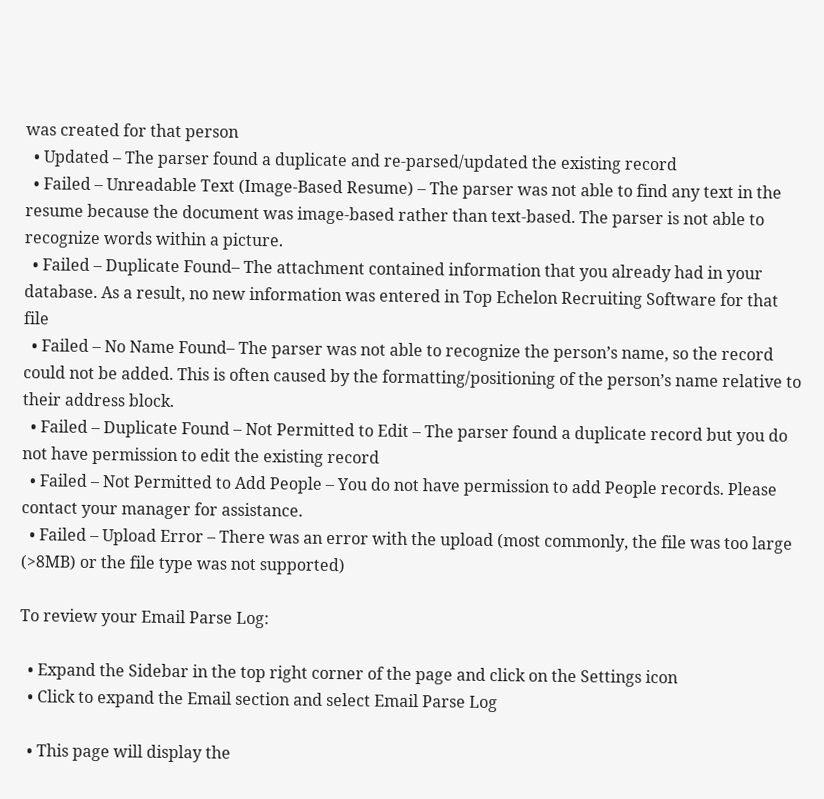was created for that person
  • Updated – The parser found a duplicate and re-parsed/updated the existing record
  • Failed – Unreadable Text (Image-Based Resume) – The parser was not able to find any text in the resume because the document was image-based rather than text-based. The parser is not able to recognize words within a picture.
  • Failed – Duplicate Found– The attachment contained information that you already had in your database. As a result, no new information was entered in Top Echelon Recruiting Software for that file
  • Failed – No Name Found– The parser was not able to recognize the person’s name, so the record could not be added. This is often caused by the formatting/positioning of the person’s name relative to their address block.
  • Failed – Duplicate Found – Not Permitted to Edit – The parser found a duplicate record but you do not have permission to edit the existing record
  • Failed – Not Permitted to Add People – You do not have permission to add People records. Please contact your manager for assistance.
  • Failed – Upload Error – There was an error with the upload (most commonly, the file was too large (>8MB) or the file type was not supported)

To review your Email Parse Log:

  • Expand the Sidebar in the top right corner of the page and click on the Settings icon
  • Click to expand the Email section and select Email Parse Log

  • This page will display the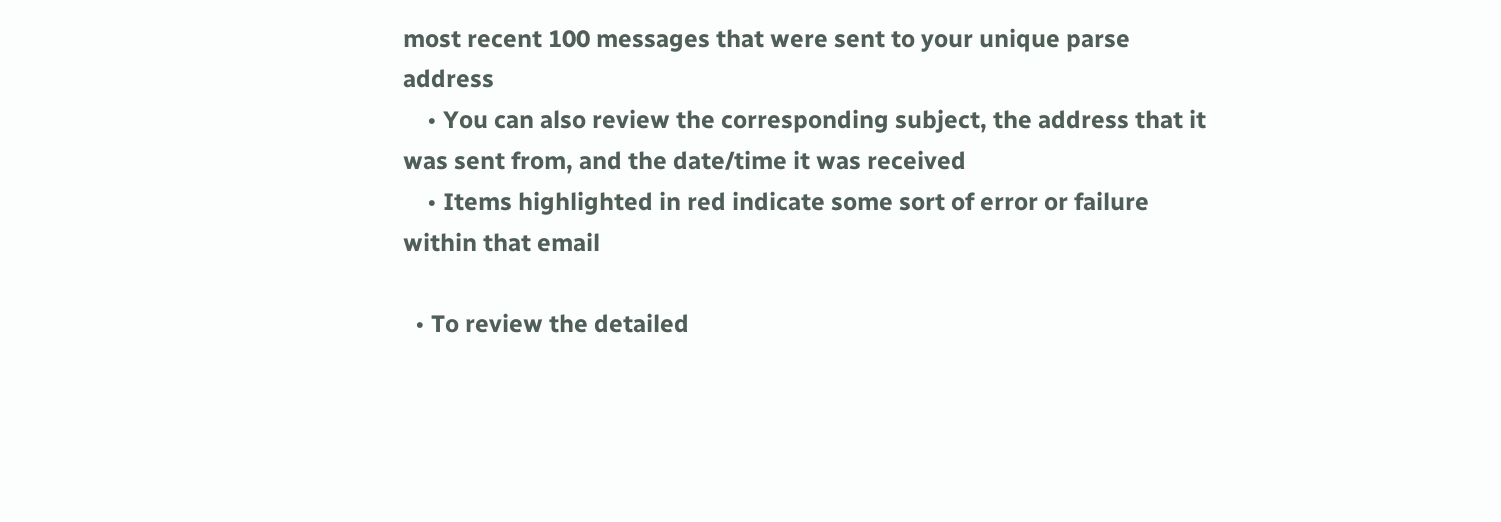most recent 100 messages that were sent to your unique parse address
    • You can also review the corresponding subject, the address that it was sent from, and the date/time it was received
    • Items highlighted in red indicate some sort of error or failure within that email

  • To review the detailed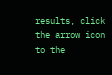results, click the arrow icon to the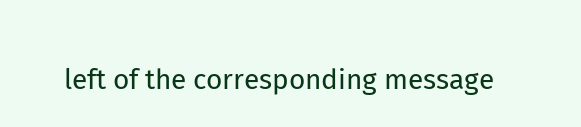left of the corresponding message